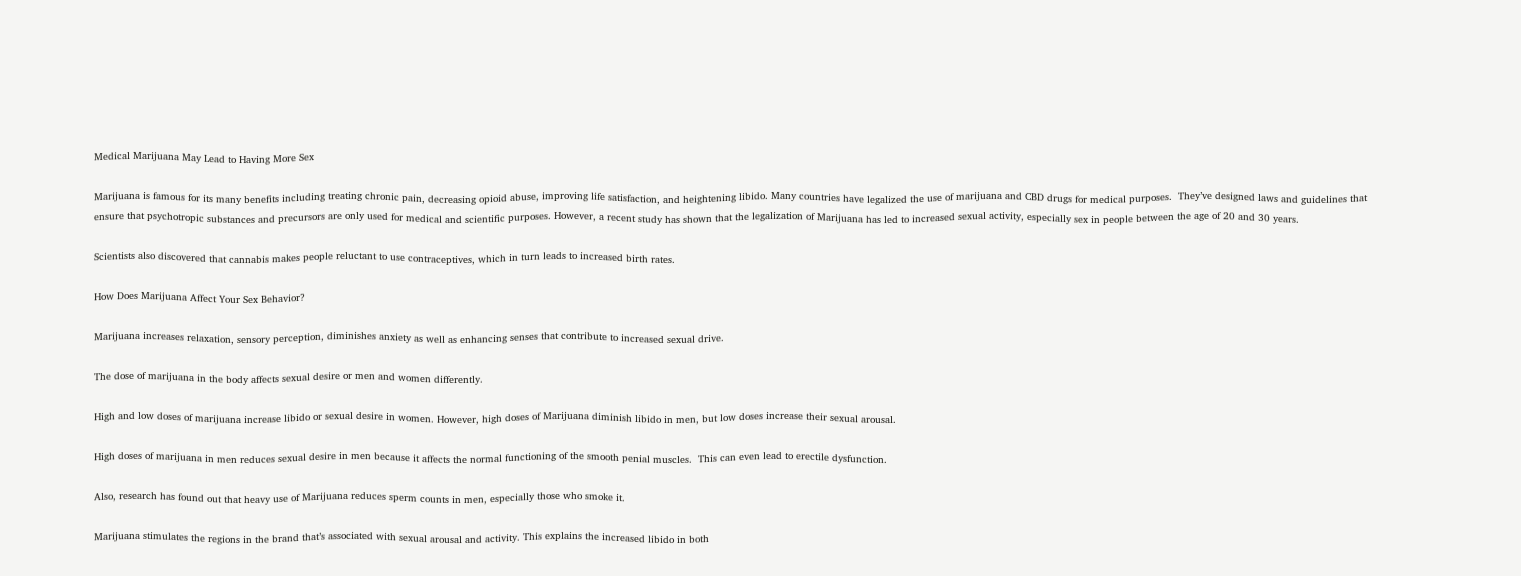Medical Marijuana May Lead to Having More Sex

Marijuana is famous for its many benefits including treating chronic pain, decreasing opioid abuse, improving life satisfaction, and heightening libido. Many countries have legalized the use of marijuana and CBD drugs for medical purposes.  They’ve designed laws and guidelines that ensure that psychotropic substances and precursors are only used for medical and scientific purposes. However, a recent study has shown that the legalization of Marijuana has led to increased sexual activity, especially sex in people between the age of 20 and 30 years.

Scientists also discovered that cannabis makes people reluctant to use contraceptives, which in turn leads to increased birth rates.

How Does Marijuana Affect Your Sex Behavior?

Marijuana increases relaxation, sensory perception, diminishes anxiety as well as enhancing senses that contribute to increased sexual drive.

The dose of marijuana in the body affects sexual desire or men and women differently.

High and low doses of marijuana increase libido or sexual desire in women. However, high doses of Marijuana diminish libido in men, but low doses increase their sexual arousal.

High doses of marijuana in men reduces sexual desire in men because it affects the normal functioning of the smooth penial muscles.  This can even lead to erectile dysfunction.

Also, research has found out that heavy use of Marijuana reduces sperm counts in men, especially those who smoke it.

Marijuana stimulates the regions in the brand that’s associated with sexual arousal and activity. This explains the increased libido in both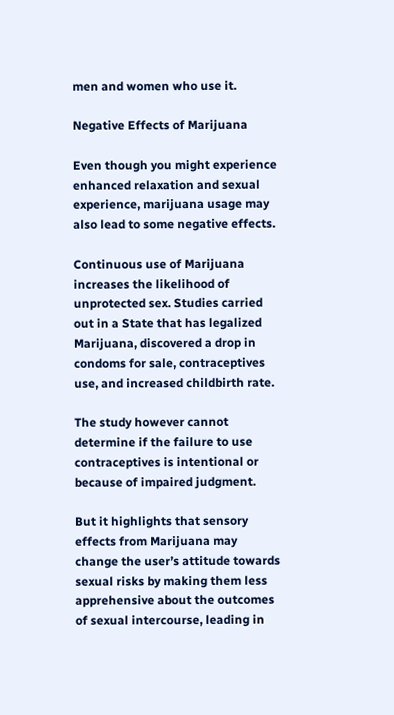men and women who use it.

Negative Effects of Marijuana

Even though you might experience enhanced relaxation and sexual experience, marijuana usage may also lead to some negative effects.

Continuous use of Marijuana increases the likelihood of unprotected sex. Studies carried out in a State that has legalized Marijuana, discovered a drop in condoms for sale, contraceptives use, and increased childbirth rate.

The study however cannot determine if the failure to use contraceptives is intentional or because of impaired judgment.

But it highlights that sensory effects from Marijuana may change the user’s attitude towards sexual risks by making them less apprehensive about the outcomes of sexual intercourse, leading in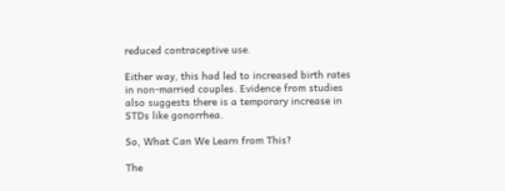reduced contraceptive use.

Either way, this had led to increased birth rates in non-married couples. Evidence from studies also suggests there is a temporary increase in STDs like gonorrhea.

So, What Can We Learn from This?

The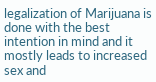legalization of Marijuana is done with the best intention in mind and it mostly leads to increased sex and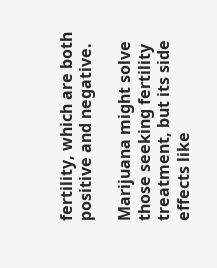fertility, which are both positive and negative.

Marijuana might solve those seeking fertility treatment, but its side effects like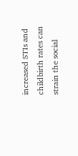increased STIs and childbirth rates can strain the social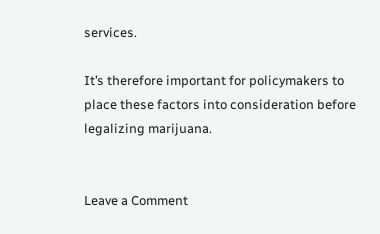services.

It’s therefore important for policymakers to place these factors into consideration before legalizing marijuana.


Leave a Comment